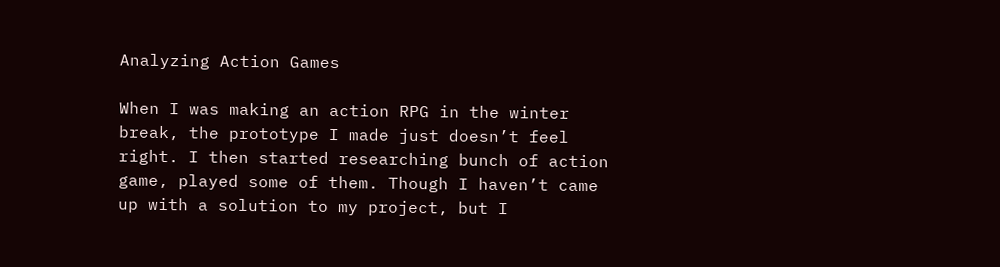Analyzing Action Games

When I was making an action RPG in the winter break, the prototype I made just doesn’t feel right. I then started researching bunch of action game, played some of them. Though I haven’t came up with a solution to my project, but I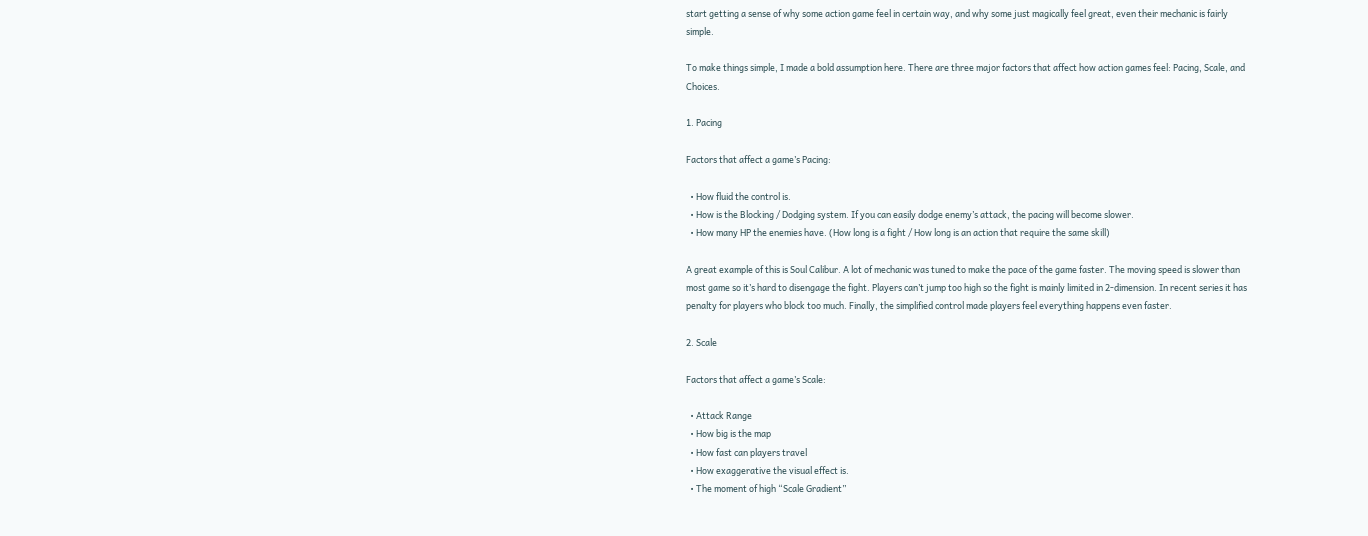start getting a sense of why some action game feel in certain way, and why some just magically feel great, even their mechanic is fairly simple.

To make things simple, I made a bold assumption here. There are three major factors that affect how action games feel: Pacing, Scale, and Choices.

1. Pacing

Factors that affect a game’s Pacing:

  • How fluid the control is.
  • How is the Blocking / Dodging system. If you can easily dodge enemy’s attack, the pacing will become slower.
  • How many HP the enemies have. (How long is a fight / How long is an action that require the same skill)

A great example of this is Soul Calibur. A lot of mechanic was tuned to make the pace of the game faster. The moving speed is slower than most game so it’s hard to disengage the fight. Players can’t jump too high so the fight is mainly limited in 2-dimension. In recent series it has penalty for players who block too much. Finally, the simplified control made players feel everything happens even faster.

2. Scale

Factors that affect a game’s Scale:

  • Attack Range
  • How big is the map
  • How fast can players travel
  • How exaggerative the visual effect is.
  • The moment of high “Scale Gradient”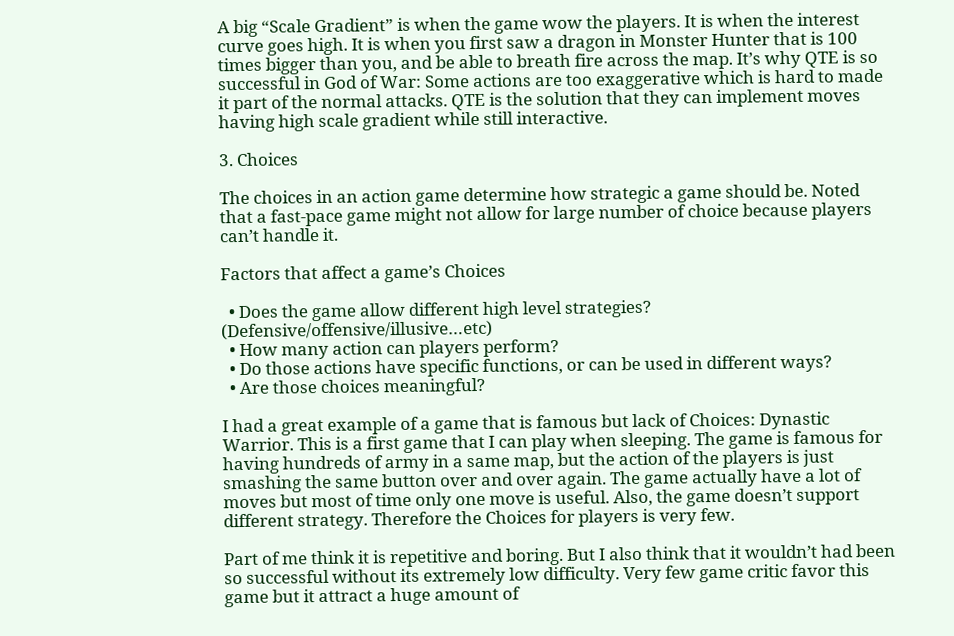A big “Scale Gradient” is when the game wow the players. It is when the interest curve goes high. It is when you first saw a dragon in Monster Hunter that is 100 times bigger than you, and be able to breath fire across the map. It’s why QTE is so successful in God of War: Some actions are too exaggerative which is hard to made it part of the normal attacks. QTE is the solution that they can implement moves  having high scale gradient while still interactive.

3. Choices

The choices in an action game determine how strategic a game should be. Noted that a fast-pace game might not allow for large number of choice because players can’t handle it.

Factors that affect a game’s Choices

  • Does the game allow different high level strategies? (Defensive/offensive/illusive…etc)
  • How many action can players perform?
  • Do those actions have specific functions, or can be used in different ways?
  • Are those choices meaningful?

I had a great example of a game that is famous but lack of Choices: Dynastic Warrior. This is a first game that I can play when sleeping. The game is famous for having hundreds of army in a same map, but the action of the players is just smashing the same button over and over again. The game actually have a lot of moves but most of time only one move is useful. Also, the game doesn’t support different strategy. Therefore the Choices for players is very few.

Part of me think it is repetitive and boring. But I also think that it wouldn’t had been so successful without its extremely low difficulty. Very few game critic favor this game but it attract a huge amount of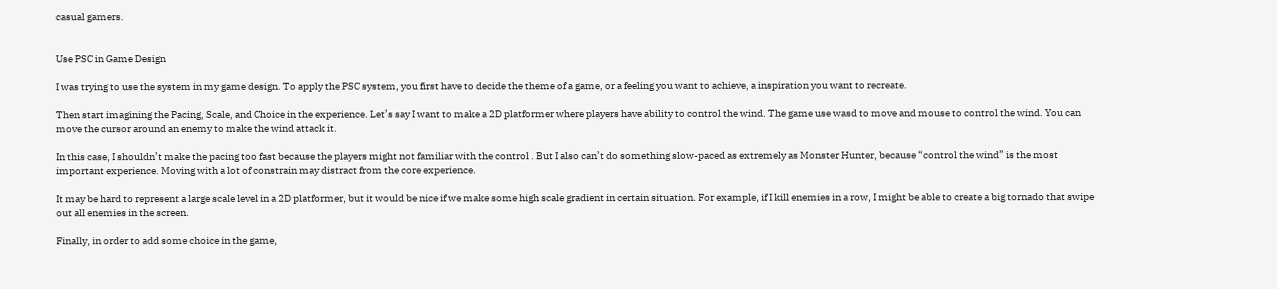casual gamers.


Use PSC in Game Design

I was trying to use the system in my game design. To apply the PSC system, you first have to decide the theme of a game, or a feeling you want to achieve, a inspiration you want to recreate.

Then start imagining the Pacing, Scale, and Choice in the experience. Let’s say I want to make a 2D platformer where players have ability to control the wind. The game use wasd to move and mouse to control the wind. You can move the cursor around an enemy to make the wind attack it.

In this case, I shouldn’t make the pacing too fast because the players might not familiar with the control . But I also can’t do something slow-paced as extremely as Monster Hunter, because “control the wind” is the most important experience. Moving with a lot of constrain may distract from the core experience.

It may be hard to represent a large scale level in a 2D platformer, but it would be nice if we make some high scale gradient in certain situation. For example, if I kill enemies in a row, I might be able to create a big tornado that swipe out all enemies in the screen.

Finally, in order to add some choice in the game,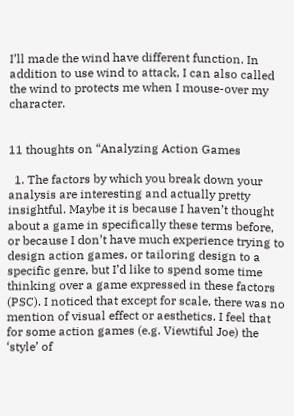I’ll made the wind have different function. In addition to use wind to attack, I can also called the wind to protects me when I mouse-over my character.


11 thoughts on “Analyzing Action Games

  1. The factors by which you break down your analysis are interesting and actually pretty insightful. Maybe it is because I haven’t thought about a game in specifically these terms before, or because I don’t have much experience trying to design action games, or tailoring design to a specific genre, but I’d like to spend some time thinking over a game expressed in these factors (PSC). I noticed that except for scale, there was no mention of visual effect or aesthetics. I feel that for some action games (e.g. Viewtiful Joe) the ‘style’ of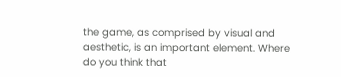the game, as comprised by visual and aesthetic, is an important element. Where do you think that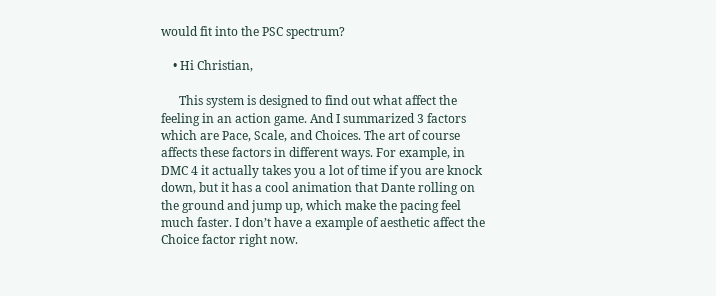would fit into the PSC spectrum?

    • Hi Christian,

      This system is designed to find out what affect the feeling in an action game. And I summarized 3 factors which are Pace, Scale, and Choices. The art of course affects these factors in different ways. For example, in DMC 4 it actually takes you a lot of time if you are knock down, but it has a cool animation that Dante rolling on the ground and jump up, which make the pacing feel much faster. I don’t have a example of aesthetic affect the Choice factor right now.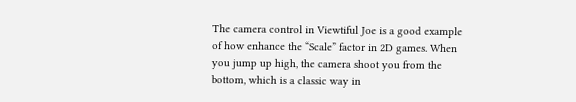The camera control in Viewtiful Joe is a good example of how enhance the “Scale” factor in 2D games. When you jump up high, the camera shoot you from the bottom, which is a classic way in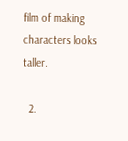film of making characters looks taller.

  2.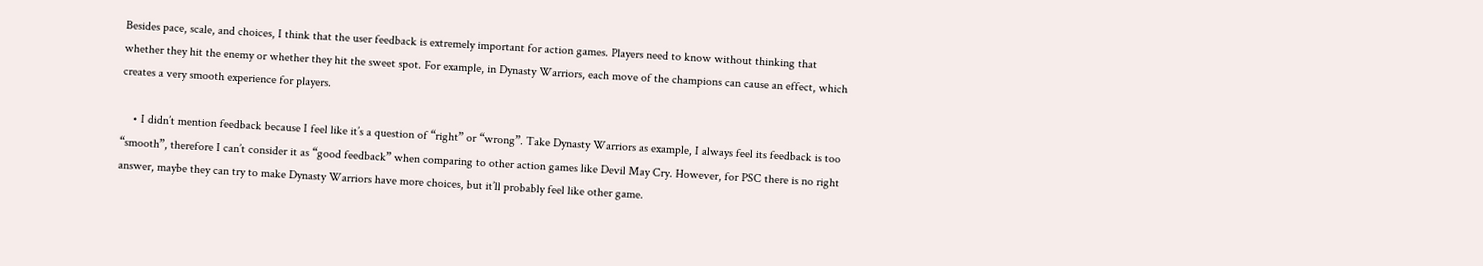Besides pace, scale, and choices, I think that the user feedback is extremely important for action games. Players need to know without thinking that whether they hit the enemy or whether they hit the sweet spot. For example, in Dynasty Warriors, each move of the champions can cause an effect, which creates a very smooth experience for players.

    • I didn’t mention feedback because I feel like it’s a question of “right” or “wrong”. Take Dynasty Warriors as example, I always feel its feedback is too “smooth”, therefore I can’t consider it as “good feedback” when comparing to other action games like Devil May Cry. However, for PSC there is no right answer, maybe they can try to make Dynasty Warriors have more choices, but it’ll probably feel like other game.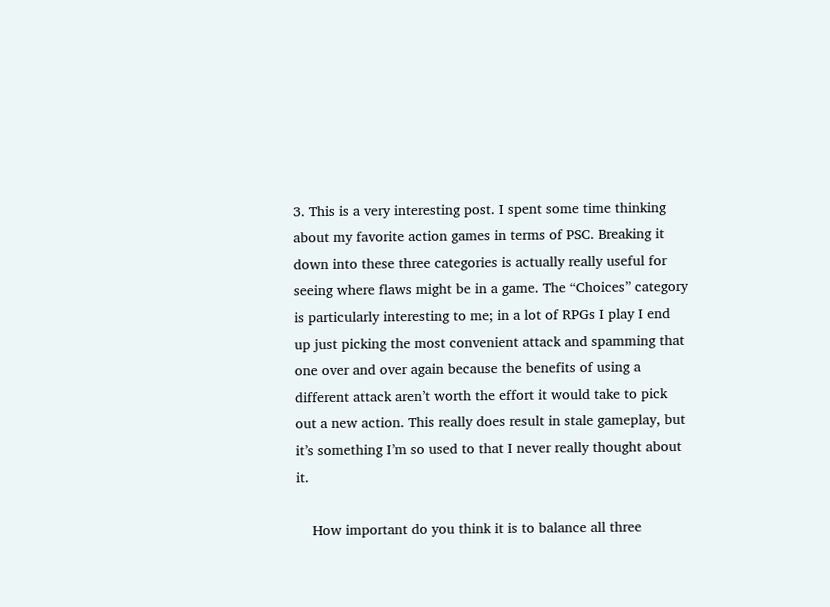3. This is a very interesting post. I spent some time thinking about my favorite action games in terms of PSC. Breaking it down into these three categories is actually really useful for seeing where flaws might be in a game. The “Choices” category is particularly interesting to me; in a lot of RPGs I play I end up just picking the most convenient attack and spamming that one over and over again because the benefits of using a different attack aren’t worth the effort it would take to pick out a new action. This really does result in stale gameplay, but it’s something I’m so used to that I never really thought about it.

    How important do you think it is to balance all three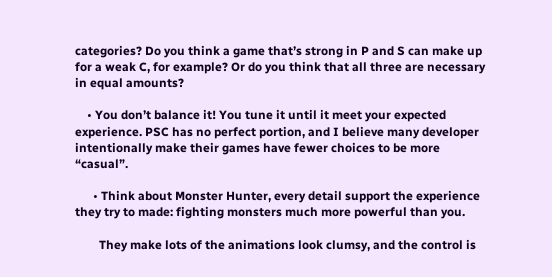categories? Do you think a game that’s strong in P and S can make up for a weak C, for example? Or do you think that all three are necessary in equal amounts?

    • You don’t balance it! You tune it until it meet your expected experience. PSC has no perfect portion, and I believe many developer intentionally make their games have fewer choices to be more “casual”.

      • Think about Monster Hunter, every detail support the experience they try to made: fighting monsters much more powerful than you.

        They make lots of the animations look clumsy, and the control is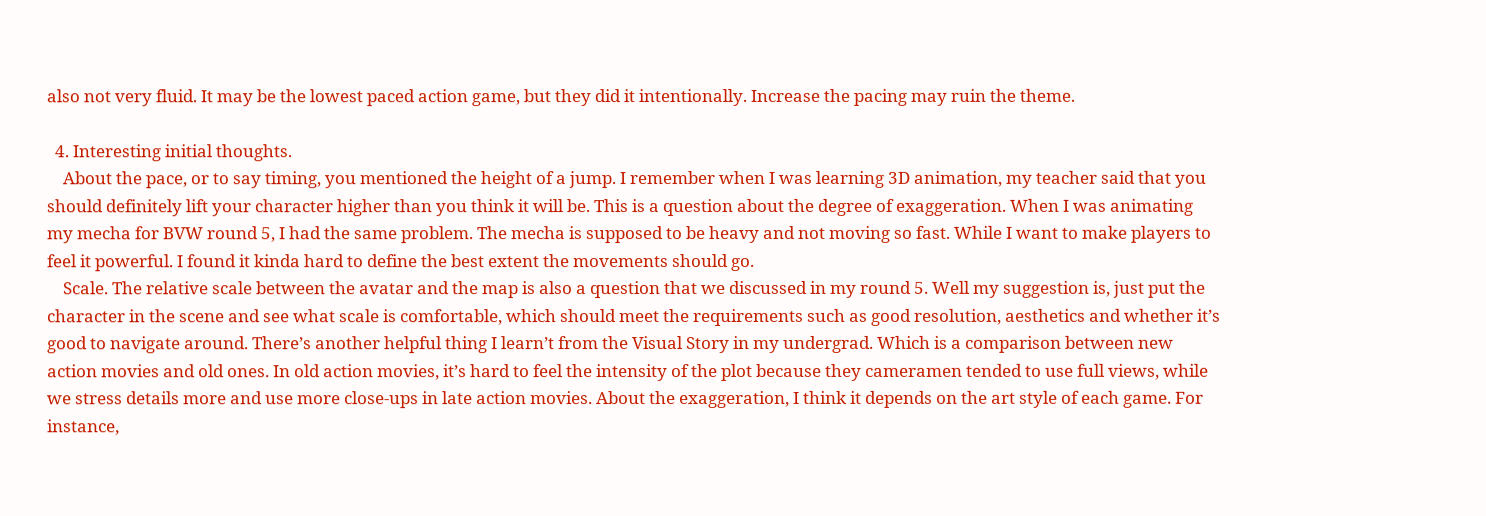also not very fluid. It may be the lowest paced action game, but they did it intentionally. Increase the pacing may ruin the theme.

  4. Interesting initial thoughts.
    About the pace, or to say timing, you mentioned the height of a jump. I remember when I was learning 3D animation, my teacher said that you should definitely lift your character higher than you think it will be. This is a question about the degree of exaggeration. When I was animating my mecha for BVW round 5, I had the same problem. The mecha is supposed to be heavy and not moving so fast. While I want to make players to feel it powerful. I found it kinda hard to define the best extent the movements should go.
    Scale. The relative scale between the avatar and the map is also a question that we discussed in my round 5. Well my suggestion is, just put the character in the scene and see what scale is comfortable, which should meet the requirements such as good resolution, aesthetics and whether it’s good to navigate around. There’s another helpful thing I learn’t from the Visual Story in my undergrad. Which is a comparison between new action movies and old ones. In old action movies, it’s hard to feel the intensity of the plot because they cameramen tended to use full views, while we stress details more and use more close-ups in late action movies. About the exaggeration, I think it depends on the art style of each game. For instance,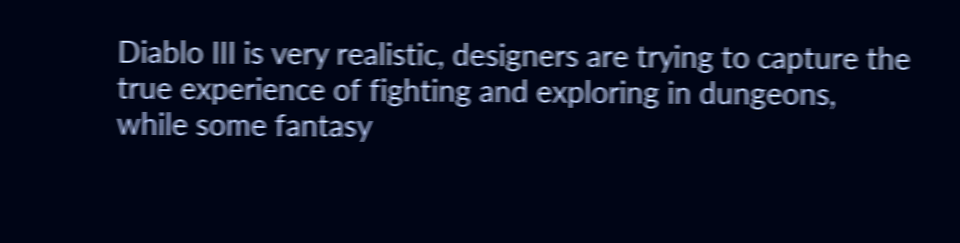Diablo III is very realistic, designers are trying to capture the true experience of fighting and exploring in dungeons, while some fantasy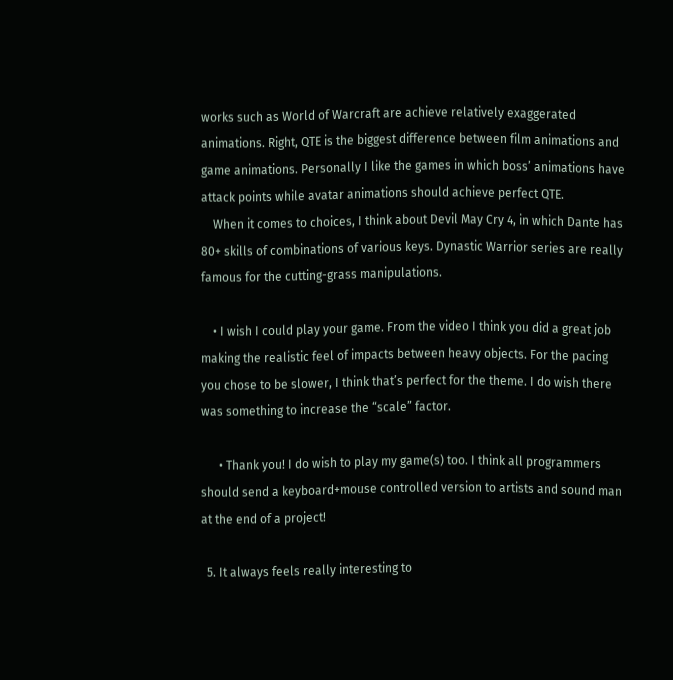works such as World of Warcraft are achieve relatively exaggerated animations. Right, QTE is the biggest difference between film animations and game animations. Personally I like the games in which boss’ animations have attack points while avatar animations should achieve perfect QTE.
    When it comes to choices, I think about Devil May Cry 4, in which Dante has 80+ skills of combinations of various keys. Dynastic Warrior series are really famous for the cutting-grass manipulations.

    • I wish I could play your game. From the video I think you did a great job making the realistic feel of impacts between heavy objects. For the pacing you chose to be slower, I think that’s perfect for the theme. I do wish there was something to increase the “scale” factor.

      • Thank you! I do wish to play my game(s) too. I think all programmers should send a keyboard+mouse controlled version to artists and sound man at the end of a project!

  5. It always feels really interesting to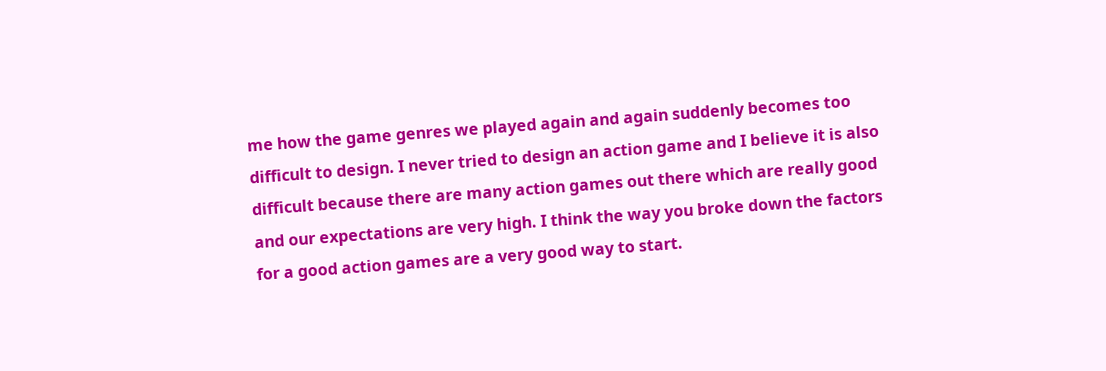me how the game genres we played again and again suddenly becomes too difficult to design. I never tried to design an action game and I believe it is also difficult because there are many action games out there which are really good and our expectations are very high. I think the way you broke down the factors for a good action games are a very good way to start.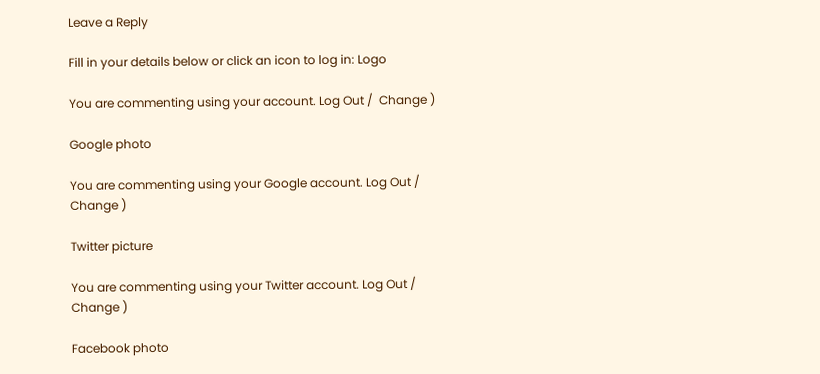Leave a Reply

Fill in your details below or click an icon to log in: Logo

You are commenting using your account. Log Out /  Change )

Google photo

You are commenting using your Google account. Log Out /  Change )

Twitter picture

You are commenting using your Twitter account. Log Out /  Change )

Facebook photo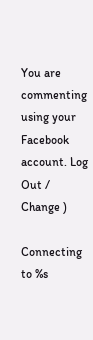You are commenting using your Facebook account. Log Out /  Change )

Connecting to %s